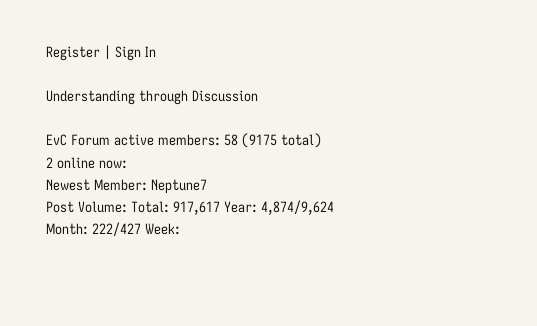Register | Sign In

Understanding through Discussion

EvC Forum active members: 58 (9175 total)
2 online now:
Newest Member: Neptune7
Post Volume: Total: 917,617 Year: 4,874/9,624 Month: 222/427 Week: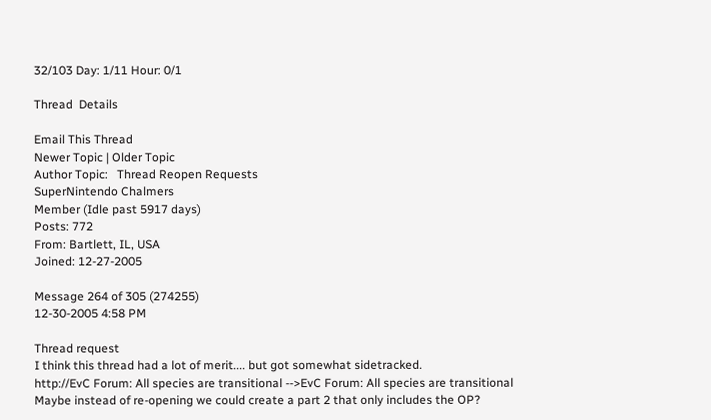32/103 Day: 1/11 Hour: 0/1

Thread  Details

Email This Thread
Newer Topic | Older Topic
Author Topic:   Thread Reopen Requests
SuperNintendo Chalmers
Member (Idle past 5917 days)
Posts: 772
From: Bartlett, IL, USA
Joined: 12-27-2005

Message 264 of 305 (274255)
12-30-2005 4:58 PM

Thread request
I think this thread had a lot of merit.... but got somewhat sidetracked.
http://EvC Forum: All species are transitional -->EvC Forum: All species are transitional
Maybe instead of re-opening we could create a part 2 that only includes the OP?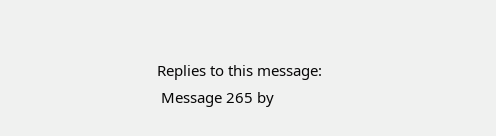Replies to this message:
 Message 265 by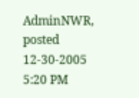AdminNWR, posted 12-30-2005 5:20 PM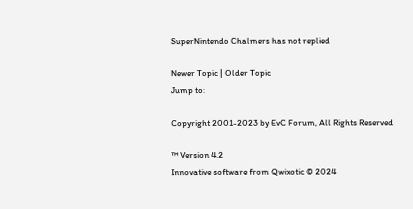SuperNintendo Chalmers has not replied

Newer Topic | Older Topic
Jump to:

Copyright 2001-2023 by EvC Forum, All Rights Reserved

™ Version 4.2
Innovative software from Qwixotic © 2024